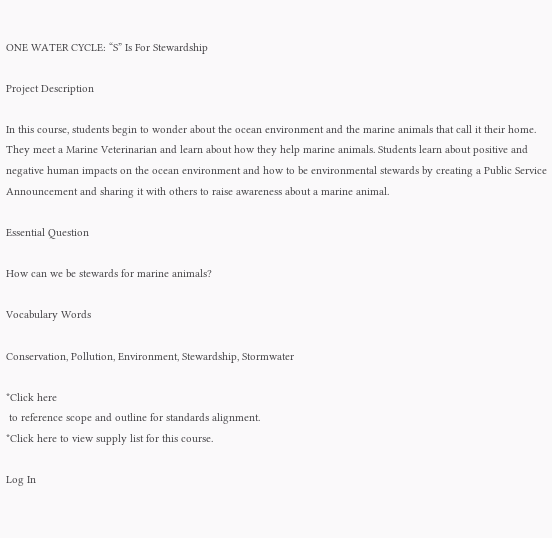ONE WATER CYCLE: “S” Is For Stewardship

Project Description

In this course, students begin to wonder about the ocean environment and the marine animals that call it their home. They meet a Marine Veterinarian and learn about how they help marine animals. Students learn about positive and negative human impacts on the ocean environment and how to be environmental stewards by creating a Public Service Announcement and sharing it with others to raise awareness about a marine animal.

Essential Question

How can we be stewards for marine animals?

Vocabulary Words

Conservation, Pollution, Environment, Stewardship, Stormwater

*Click here
 to reference scope and outline for standards alignment.
*Click here to view supply list for this course.

Log In